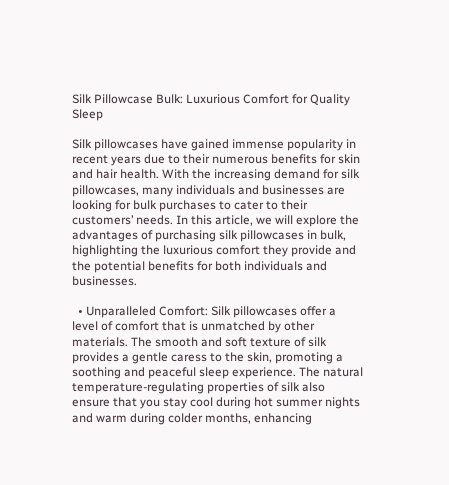Silk Pillowcase Bulk: Luxurious Comfort for Quality Sleep

Silk pillowcases have gained immense popularity in recent years due to their numerous benefits for skin and hair health. With the increasing demand for silk pillowcases, many individuals and businesses are looking for bulk purchases to cater to their customers’ needs. In this article, we will explore the advantages of purchasing silk pillowcases in bulk, highlighting the luxurious comfort they provide and the potential benefits for both individuals and businesses.

  • Unparalleled Comfort: Silk pillowcases offer a level of comfort that is unmatched by other materials. The smooth and soft texture of silk provides a gentle caress to the skin, promoting a soothing and peaceful sleep experience. The natural temperature-regulating properties of silk also ensure that you stay cool during hot summer nights and warm during colder months, enhancing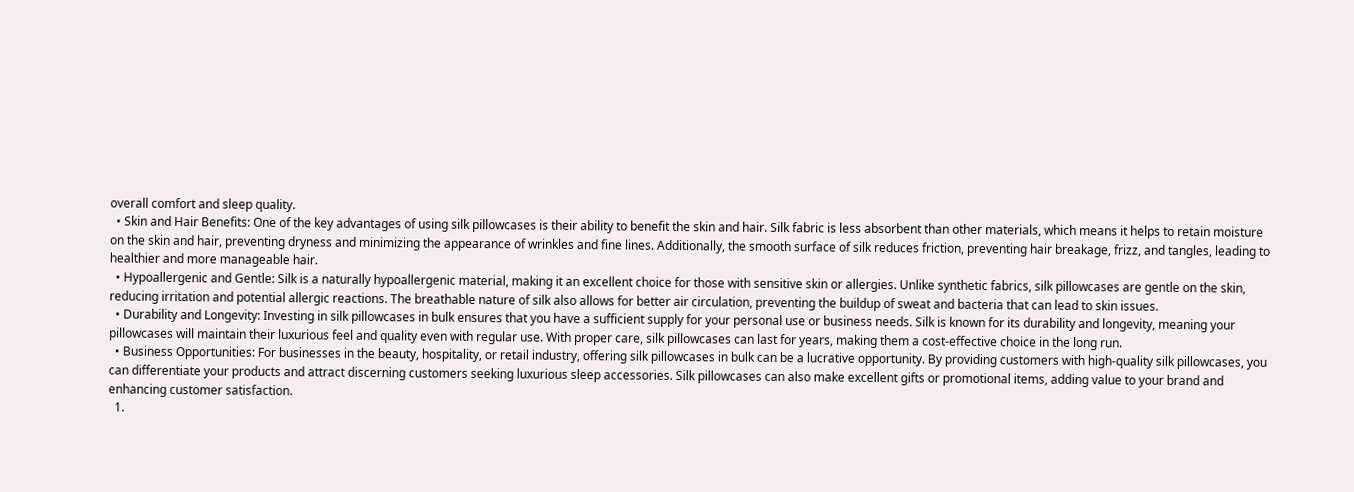overall comfort and sleep quality.
  • Skin and Hair Benefits: One of the key advantages of using silk pillowcases is their ability to benefit the skin and hair. Silk fabric is less absorbent than other materials, which means it helps to retain moisture on the skin and hair, preventing dryness and minimizing the appearance of wrinkles and fine lines. Additionally, the smooth surface of silk reduces friction, preventing hair breakage, frizz, and tangles, leading to healthier and more manageable hair.
  • Hypoallergenic and Gentle: Silk is a naturally hypoallergenic material, making it an excellent choice for those with sensitive skin or allergies. Unlike synthetic fabrics, silk pillowcases are gentle on the skin, reducing irritation and potential allergic reactions. The breathable nature of silk also allows for better air circulation, preventing the buildup of sweat and bacteria that can lead to skin issues.
  • Durability and Longevity: Investing in silk pillowcases in bulk ensures that you have a sufficient supply for your personal use or business needs. Silk is known for its durability and longevity, meaning your pillowcases will maintain their luxurious feel and quality even with regular use. With proper care, silk pillowcases can last for years, making them a cost-effective choice in the long run.
  • Business Opportunities: For businesses in the beauty, hospitality, or retail industry, offering silk pillowcases in bulk can be a lucrative opportunity. By providing customers with high-quality silk pillowcases, you can differentiate your products and attract discerning customers seeking luxurious sleep accessories. Silk pillowcases can also make excellent gifts or promotional items, adding value to your brand and enhancing customer satisfaction.
  1.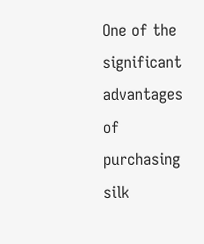One of the significant advantages of purchasing silk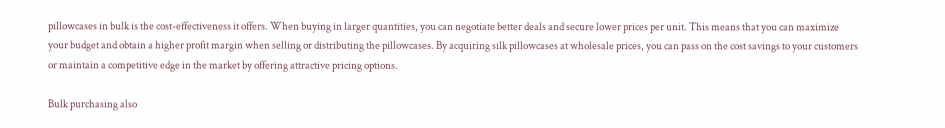pillowcases in bulk is the cost-effectiveness it offers. When buying in larger quantities, you can negotiate better deals and secure lower prices per unit. This means that you can maximize your budget and obtain a higher profit margin when selling or distributing the pillowcases. By acquiring silk pillowcases at wholesale prices, you can pass on the cost savings to your customers or maintain a competitive edge in the market by offering attractive pricing options.

Bulk purchasing also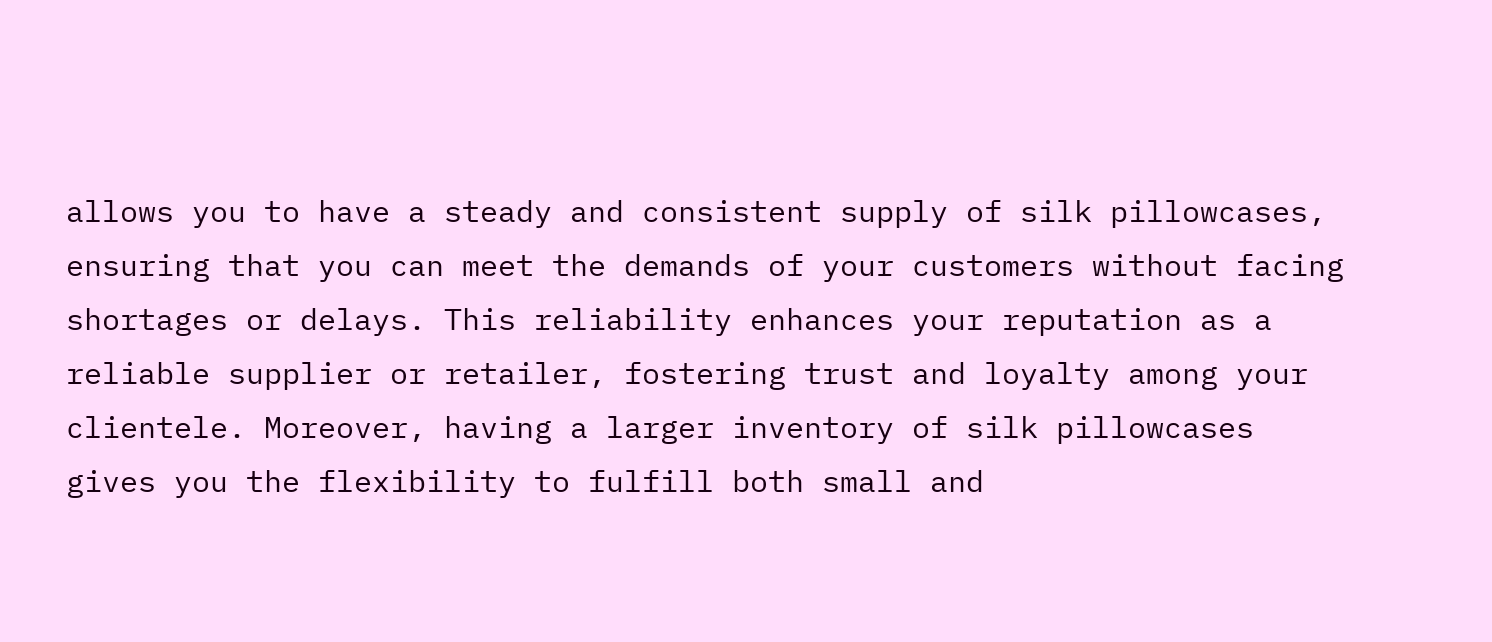allows you to have a steady and consistent supply of silk pillowcases, ensuring that you can meet the demands of your customers without facing shortages or delays. This reliability enhances your reputation as a reliable supplier or retailer, fostering trust and loyalty among your clientele. Moreover, having a larger inventory of silk pillowcases gives you the flexibility to fulfill both small and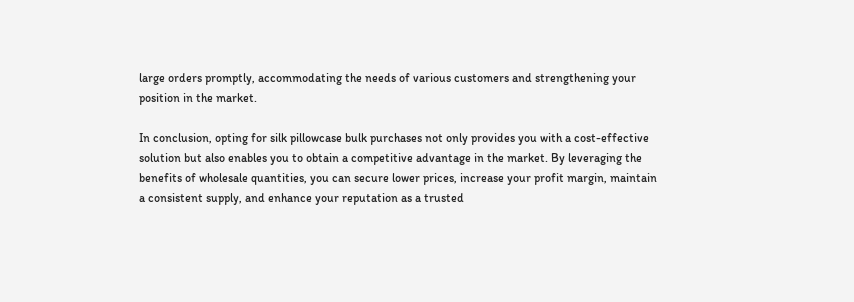large orders promptly, accommodating the needs of various customers and strengthening your position in the market.

In conclusion, opting for silk pillowcase bulk purchases not only provides you with a cost-effective solution but also enables you to obtain a competitive advantage in the market. By leveraging the benefits of wholesale quantities, you can secure lower prices, increase your profit margin, maintain a consistent supply, and enhance your reputation as a trusted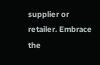supplier or retailer. Embrace the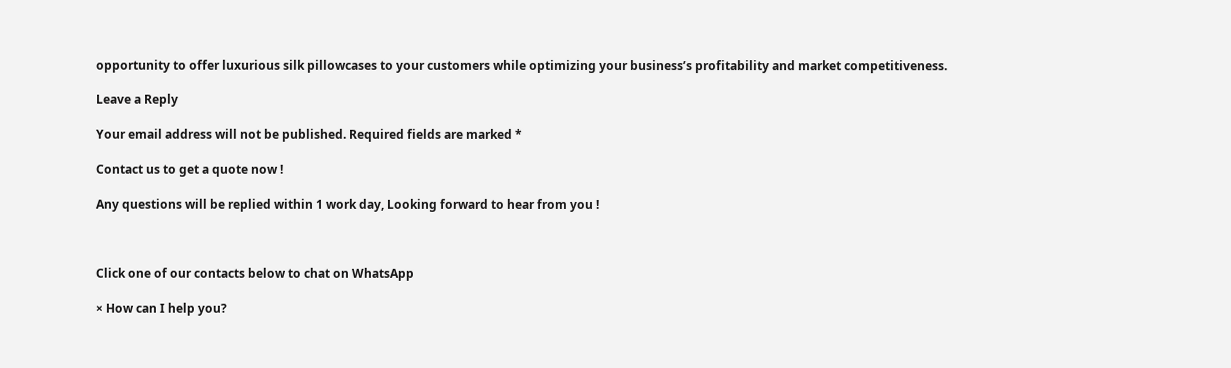opportunity to offer luxurious silk pillowcases to your customers while optimizing your business’s profitability and market competitiveness.

Leave a Reply

Your email address will not be published. Required fields are marked *

Contact us to get a quote now !

Any questions will be replied within 1 work day, Looking forward to hear from you !



Click one of our contacts below to chat on WhatsApp

× How can I help you?